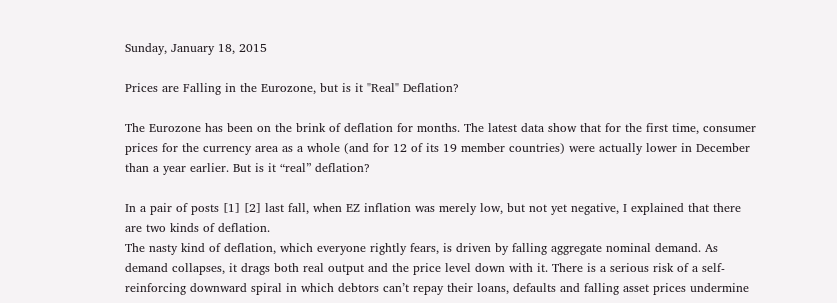Sunday, January 18, 2015

Prices are Falling in the Eurozone, but is it "Real" Deflation?

The Eurozone has been on the brink of deflation for months. The latest data show that for the first time, consumer prices for the currency area as a whole (and for 12 of its 19 member countries) were actually lower in December than a year earlier. But is it “real” deflation?

In a pair of posts [1] [2] last fall, when EZ inflation was merely low, but not yet negative, I explained that there are two kinds of deflation.
The nasty kind of deflation, which everyone rightly fears, is driven by falling aggregate nominal demand. As demand collapses, it drags both real output and the price level down with it. There is a serious risk of a self-reinforcing downward spiral in which debtors can’t repay their loans, defaults and falling asset prices undermine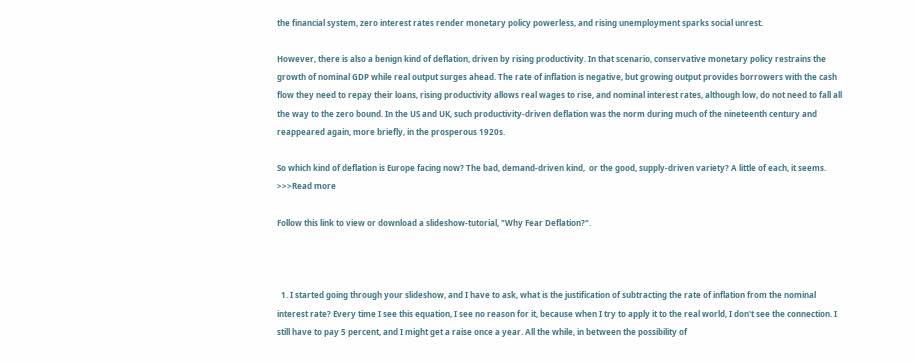the financial system, zero interest rates render monetary policy powerless, and rising unemployment sparks social unrest.

However, there is also a benign kind of deflation, driven by rising productivity. In that scenario, conservative monetary policy restrains the growth of nominal GDP while real output surges ahead. The rate of inflation is negative, but growing output provides borrowers with the cash flow they need to repay their loans, rising productivity allows real wages to rise, and nominal interest rates, although low, do not need to fall all the way to the zero bound. In the US and UK, such productivity-driven deflation was the norm during much of the nineteenth century and reappeared again, more briefly, in the prosperous 1920s.

So which kind of deflation is Europe facing now? The bad, demand-driven kind,  or the good, supply-driven variety? A little of each, it seems. >>>Read more

Follow this link to view or download a slideshow-tutorial, "Why Fear Deflation?".



  1. I started going through your slideshow, and I have to ask, what is the justification of subtracting the rate of inflation from the nominal interest rate? Every time I see this equation, I see no reason for it, because when I try to apply it to the real world, I don't see the connection. I still have to pay 5 percent, and I might get a raise once a year. All the while, in between the possibility of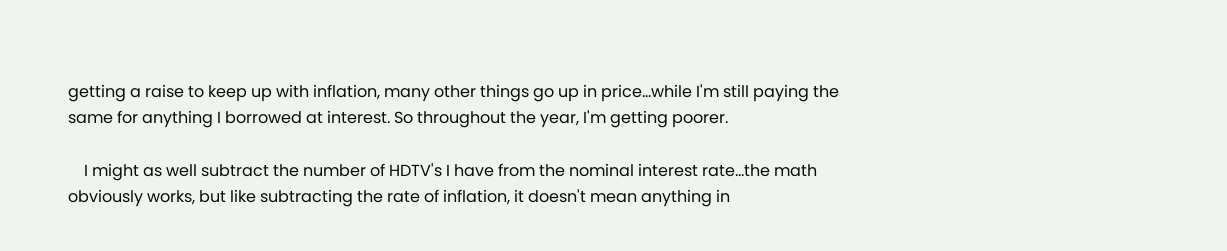getting a raise to keep up with inflation, many other things go up in price...while I'm still paying the same for anything I borrowed at interest. So throughout the year, I'm getting poorer.

    I might as well subtract the number of HDTV's I have from the nominal interest rate...the math obviously works, but like subtracting the rate of inflation, it doesn't mean anything in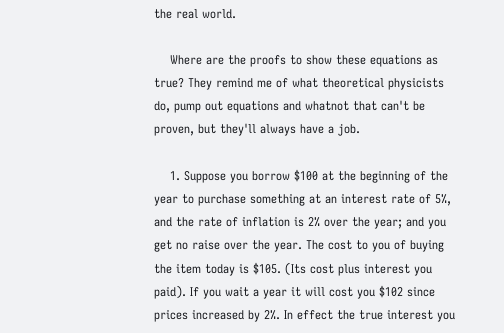the real world.

    Where are the proofs to show these equations as true? They remind me of what theoretical physicists do, pump out equations and whatnot that can't be proven, but they'll always have a job.

    1. Suppose you borrow $100 at the beginning of the year to purchase something at an interest rate of 5%, and the rate of inflation is 2% over the year; and you get no raise over the year. The cost to you of buying the item today is $105. (Its cost plus interest you paid). If you wait a year it will cost you $102 since prices increased by 2%. In effect the true interest you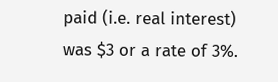paid (i.e. real interest) was $3 or a rate of 3%.